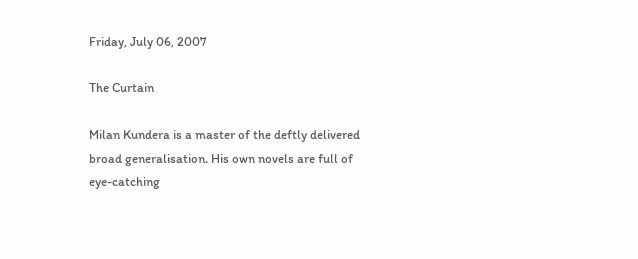Friday, July 06, 2007

The Curtain

Milan Kundera is a master of the deftly delivered broad generalisation. His own novels are full of eye-catching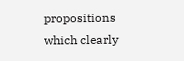propositions which clearly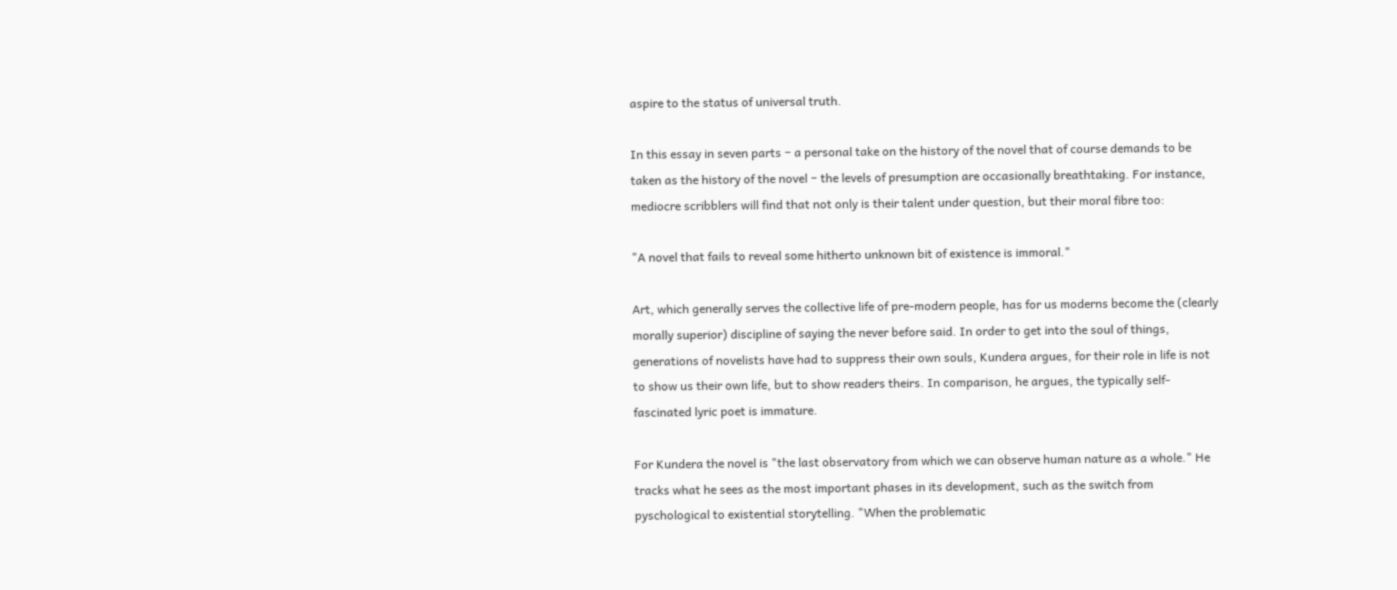aspire to the status of universal truth.

In this essay in seven parts − a personal take on the history of the novel that of course demands to be taken as the history of the novel − the levels of presumption are occasionally breathtaking. For instance, mediocre scribblers will find that not only is their talent under question, but their moral fibre too:

"A novel that fails to reveal some hitherto unknown bit of existence is immoral."

Art, which generally serves the collective life of pre-modern people, has for us moderns become the (clearly morally superior) discipline of saying the never before said. In order to get into the soul of things, generations of novelists have had to suppress their own souls, Kundera argues, for their role in life is not to show us their own life, but to show readers theirs. In comparison, he argues, the typically self-fascinated lyric poet is immature.

For Kundera the novel is "the last observatory from which we can observe human nature as a whole." He tracks what he sees as the most important phases in its development, such as the switch from pyschological to existential storytelling. "When the problematic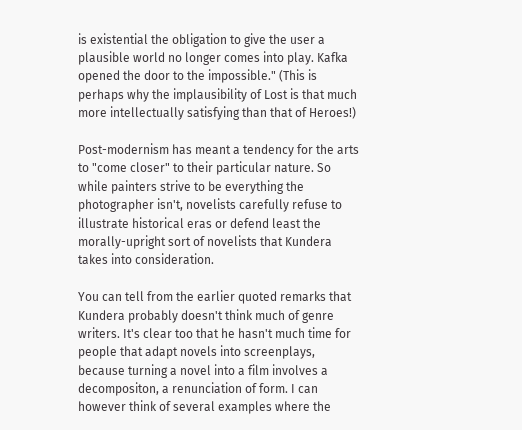is existential the obligation to give the user a plausible world no longer comes into play. Kafka opened the door to the impossible." (This is perhaps why the implausibility of Lost is that much more intellectually satisfying than that of Heroes!)

Post-modernism has meant a tendency for the arts to "come closer" to their particular nature. So while painters strive to be everything the photographer isn't, novelists carefully refuse to illustrate historical eras or defend least the morally-upright sort of novelists that Kundera takes into consideration.

You can tell from the earlier quoted remarks that Kundera probably doesn't think much of genre writers. It's clear too that he hasn't much time for people that adapt novels into screenplays, because turning a novel into a film involves a decompositon, a renunciation of form. I can however think of several examples where the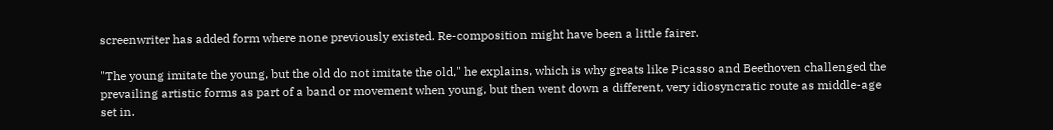screenwriter has added form where none previously existed. Re-composition might have been a little fairer.

"The young imitate the young, but the old do not imitate the old," he explains, which is why greats like Picasso and Beethoven challenged the prevailing artistic forms as part of a band or movement when young, but then went down a different, very idiosyncratic route as middle-age set in.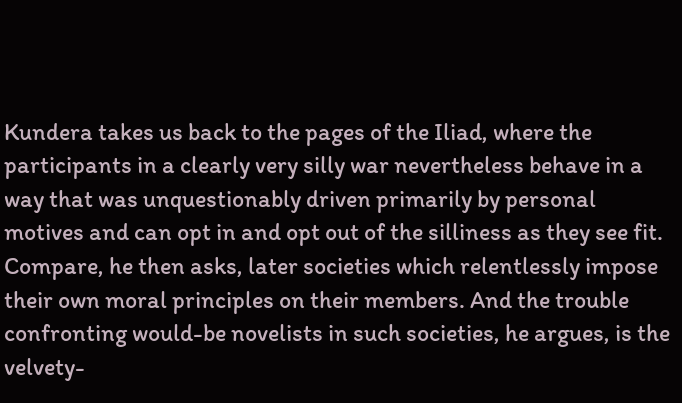Kundera takes us back to the pages of the Iliad, where the participants in a clearly very silly war nevertheless behave in a way that was unquestionably driven primarily by personal motives and can opt in and opt out of the silliness as they see fit. Compare, he then asks, later societies which relentlessly impose their own moral principles on their members. And the trouble confronting would-be novelists in such societies, he argues, is the velvety-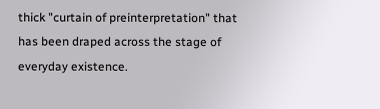thick "curtain of preinterpretation" that has been draped across the stage of everyday existence.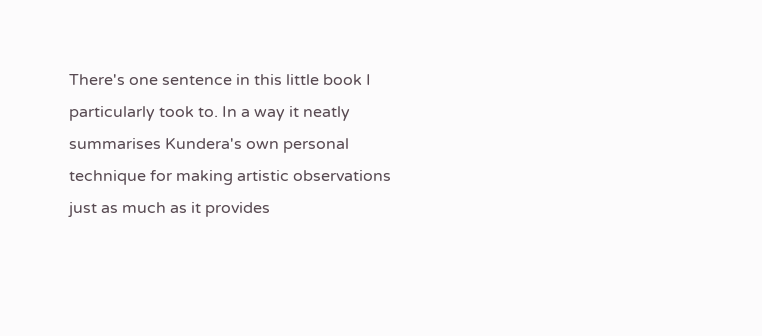There's one sentence in this little book I particularly took to. In a way it neatly summarises Kundera's own personal technique for making artistic observations just as much as it provides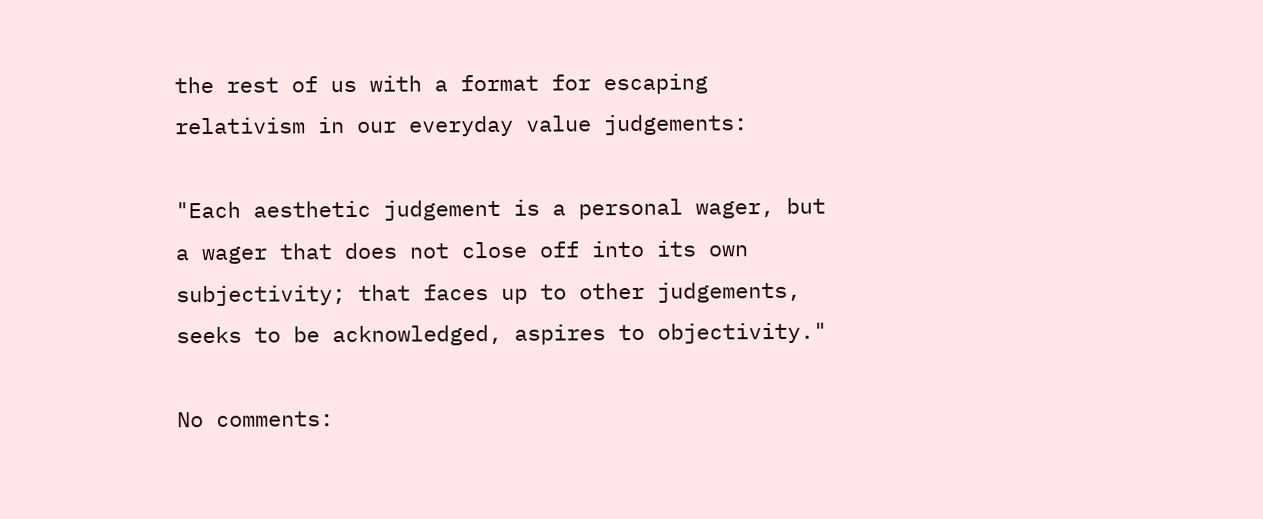the rest of us with a format for escaping relativism in our everyday value judgements:

"Each aesthetic judgement is a personal wager, but a wager that does not close off into its own subjectivity; that faces up to other judgements, seeks to be acknowledged, aspires to objectivity."

No comments: